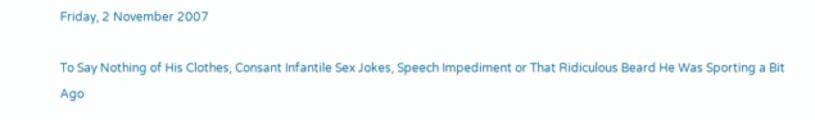Friday, 2 November 2007

To Say Nothing of His Clothes, Consant Infantile Sex Jokes, Speech Impediment or That Ridiculous Beard He Was Sporting a Bit Ago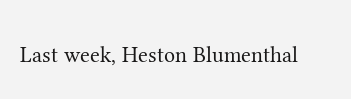Last week, Heston Blumenthal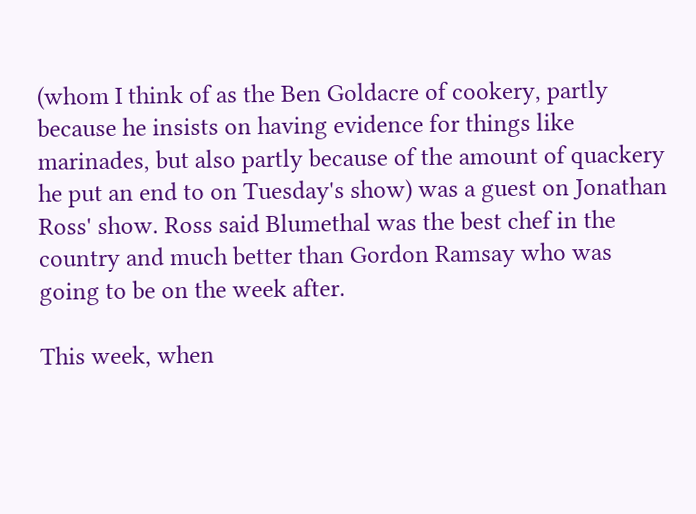(whom I think of as the Ben Goldacre of cookery, partly because he insists on having evidence for things like marinades, but also partly because of the amount of quackery he put an end to on Tuesday's show) was a guest on Jonathan Ross' show. Ross said Blumethal was the best chef in the country and much better than Gordon Ramsay who was going to be on the week after.

This week, when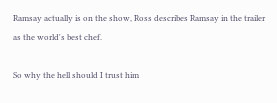Ramsay actually is on the show, Ross describes Ramsay in the trailer as the world's best chef.

So why the hell should I trust him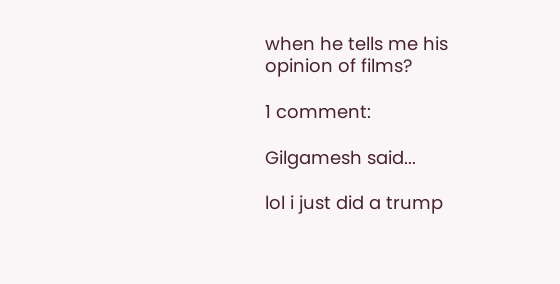when he tells me his opinion of films?

1 comment:

Gilgamesh said...

lol i just did a trump